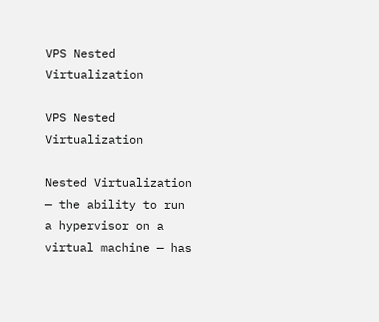VPS Nested Virtualization

VPS Nested Virtualization

Nested Virtualization — the ability to run a hypervisor on a virtual machine — has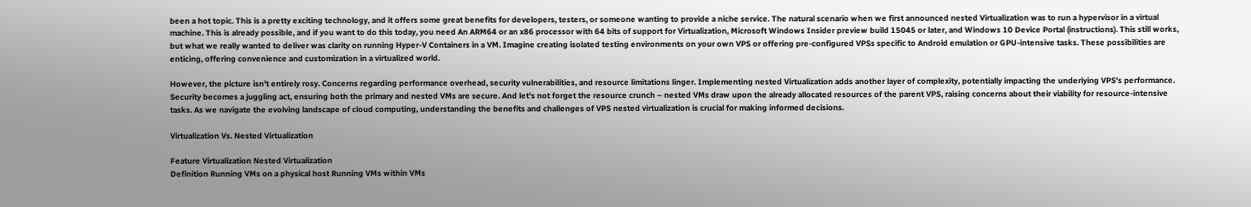been a hot topic. This is a pretty exciting technology, and it offers some great benefits for developers, testers, or someone wanting to provide a niche service. The natural scenario when we first announced nested Virtualization was to run a hypervisor in a virtual machine. This is already possible, and if you want to do this today, you need An ARM64 or an x86 processor with 64 bits of support for Virtualization, Microsoft Windows Insider preview build 15045 or later, and Windows 10 Device Portal (instructions). This still works, but what we really wanted to deliver was clarity on running Hyper-V Containers in a VM. Imagine creating isolated testing environments on your own VPS or offering pre-configured VPSs specific to Android emulation or GPU-intensive tasks. These possibilities are enticing, offering convenience and customization in a virtualized world.

However, the picture isn't entirely rosy. Concerns regarding performance overhead, security vulnerabilities, and resource limitations linger. Implementing nested Virtualization adds another layer of complexity, potentially impacting the underlying VPS's performance. Security becomes a juggling act, ensuring both the primary and nested VMs are secure. And let's not forget the resource crunch – nested VMs draw upon the already allocated resources of the parent VPS, raising concerns about their viability for resource-intensive tasks. As we navigate the evolving landscape of cloud computing, understanding the benefits and challenges of VPS nested virtualization is crucial for making informed decisions.

Virtualization Vs. Nested Virtualization

Feature Virtualization Nested Virtualization
Definition Running VMs on a physical host Running VMs within VMs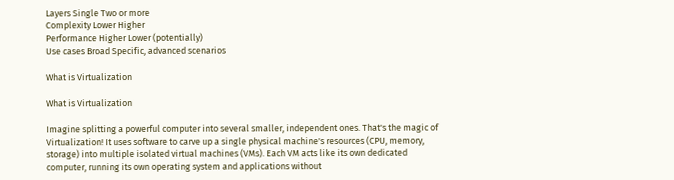Layers Single Two or more
Complexity Lower Higher
Performance Higher Lower (potentially)
Use cases Broad Specific, advanced scenarios

What is Virtualization

What is Virtualization

Imagine splitting a powerful computer into several smaller, independent ones. That's the magic of Virtualization! It uses software to carve up a single physical machine's resources (CPU, memory, storage) into multiple isolated virtual machines (VMs). Each VM acts like its own dedicated computer, running its own operating system and applications without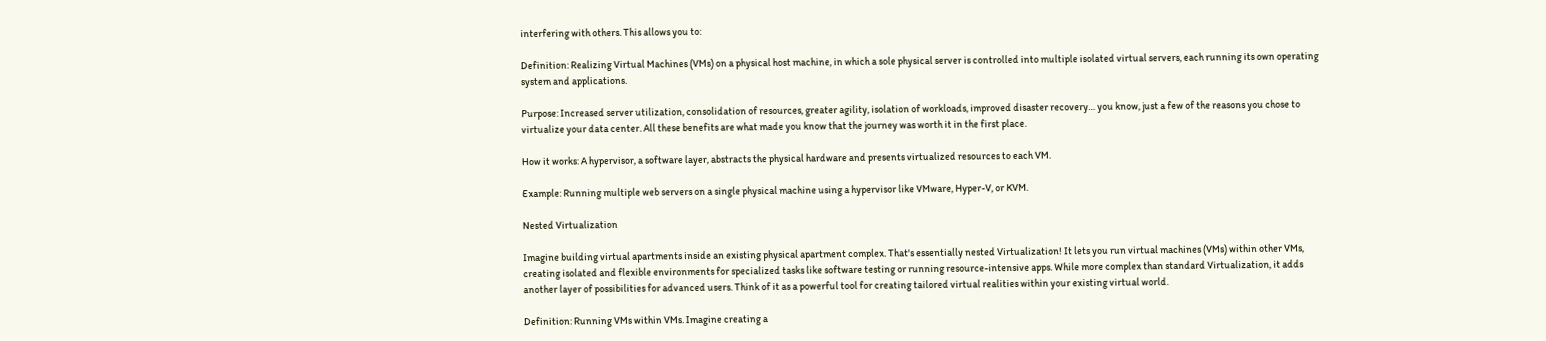interfering with others. This allows you to:

Definition: Realizing Virtual Machines (VMs) on a physical host machine, in which a sole physical server is controlled into multiple isolated virtual servers, each running its own operating system and applications.

Purpose: Increased server utilization, consolidation of resources, greater agility, isolation of workloads, improved disaster recovery… you know, just a few of the reasons you chose to virtualize your data center. All these benefits are what made you know that the journey was worth it in the first place.

How it works: A hypervisor, a software layer, abstracts the physical hardware and presents virtualized resources to each VM.

Example: Running multiple web servers on a single physical machine using a hypervisor like VMware, Hyper-V, or KVM.

Nested Virtualization

Imagine building virtual apartments inside an existing physical apartment complex. That's essentially nested Virtualization! It lets you run virtual machines (VMs) within other VMs, creating isolated and flexible environments for specialized tasks like software testing or running resource-intensive apps. While more complex than standard Virtualization, it adds another layer of possibilities for advanced users. Think of it as a powerful tool for creating tailored virtual realities within your existing virtual world.

Definition: Running VMs within VMs. Imagine creating a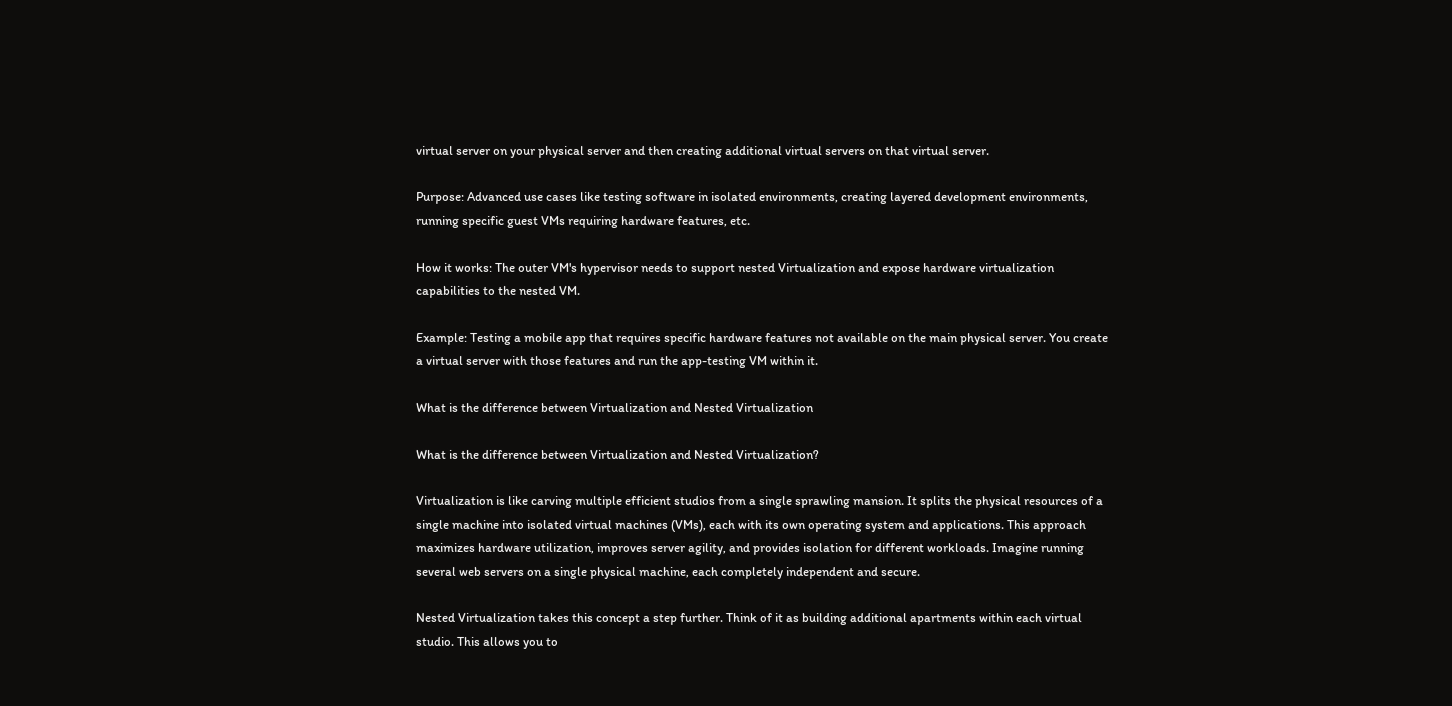virtual server on your physical server and then creating additional virtual servers on that virtual server.

Purpose: Advanced use cases like testing software in isolated environments, creating layered development environments, running specific guest VMs requiring hardware features, etc.

How it works: The outer VM's hypervisor needs to support nested Virtualization and expose hardware virtualization capabilities to the nested VM.

Example: Testing a mobile app that requires specific hardware features not available on the main physical server. You create a virtual server with those features and run the app-testing VM within it.

What is the difference between Virtualization and Nested Virtualization

What is the difference between Virtualization and Nested Virtualization?

Virtualization is like carving multiple efficient studios from a single sprawling mansion. It splits the physical resources of a single machine into isolated virtual machines (VMs), each with its own operating system and applications. This approach maximizes hardware utilization, improves server agility, and provides isolation for different workloads. Imagine running several web servers on a single physical machine, each completely independent and secure.

Nested Virtualization takes this concept a step further. Think of it as building additional apartments within each virtual studio. This allows you to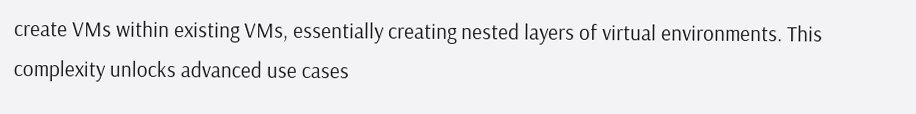create VMs within existing VMs, essentially creating nested layers of virtual environments. This complexity unlocks advanced use cases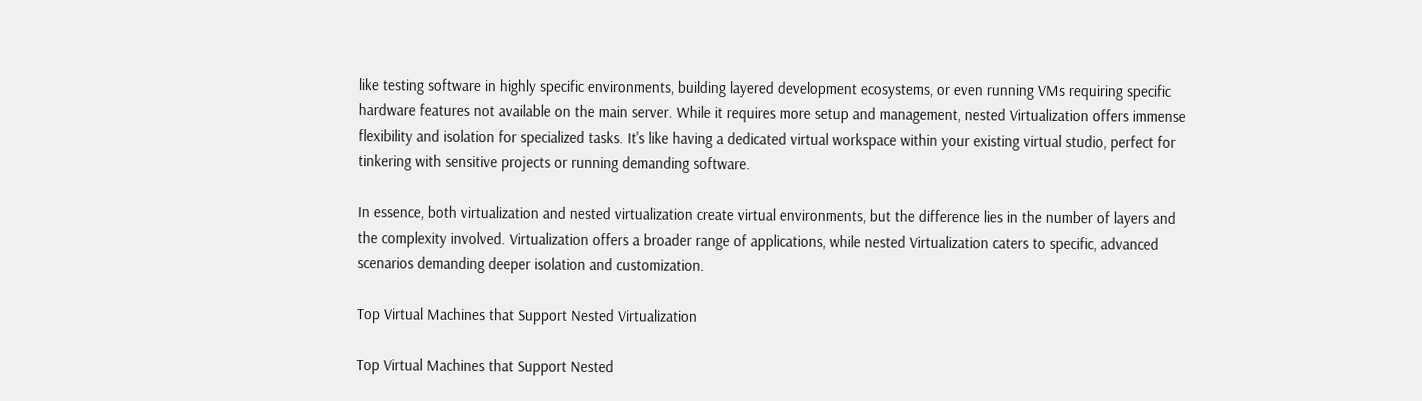like testing software in highly specific environments, building layered development ecosystems, or even running VMs requiring specific hardware features not available on the main server. While it requires more setup and management, nested Virtualization offers immense flexibility and isolation for specialized tasks. It's like having a dedicated virtual workspace within your existing virtual studio, perfect for tinkering with sensitive projects or running demanding software.

In essence, both virtualization and nested virtualization create virtual environments, but the difference lies in the number of layers and the complexity involved. Virtualization offers a broader range of applications, while nested Virtualization caters to specific, advanced scenarios demanding deeper isolation and customization.

Top Virtual Machines that Support Nested Virtualization

Top Virtual Machines that Support Nested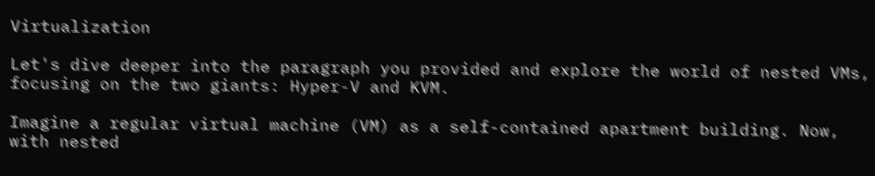Virtualization

Let's dive deeper into the paragraph you provided and explore the world of nested VMs, focusing on the two giants: Hyper-V and KVM.

Imagine a regular virtual machine (VM) as a self-contained apartment building. Now, with nested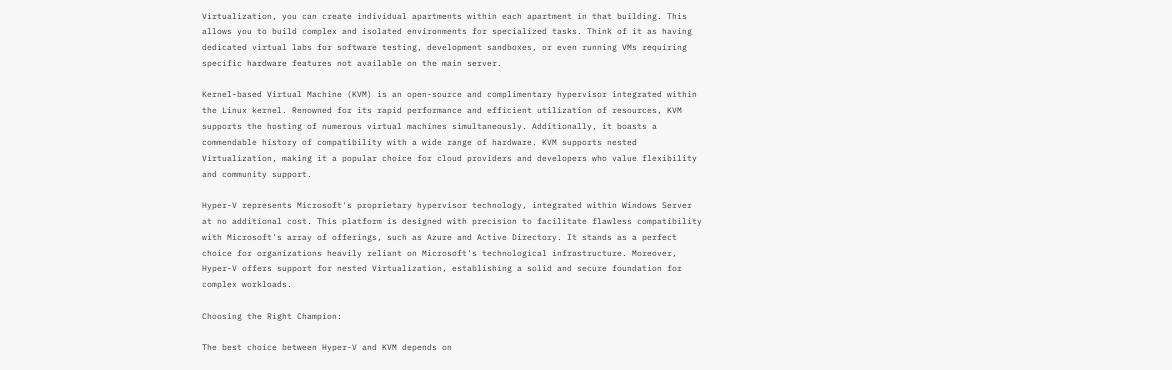Virtualization, you can create individual apartments within each apartment in that building. This allows you to build complex and isolated environments for specialized tasks. Think of it as having dedicated virtual labs for software testing, development sandboxes, or even running VMs requiring specific hardware features not available on the main server.

Kernel-based Virtual Machine (KVM) is an open-source and complimentary hypervisor integrated within the Linux kernel. Renowned for its rapid performance and efficient utilization of resources, KVM supports the hosting of numerous virtual machines simultaneously. Additionally, it boasts a commendable history of compatibility with a wide range of hardware. KVM supports nested Virtualization, making it a popular choice for cloud providers and developers who value flexibility and community support.

Hyper-V represents Microsoft's proprietary hypervisor technology, integrated within Windows Server at no additional cost. This platform is designed with precision to facilitate flawless compatibility with Microsoft's array of offerings, such as Azure and Active Directory. It stands as a perfect choice for organizations heavily reliant on Microsoft's technological infrastructure. Moreover, Hyper-V offers support for nested Virtualization, establishing a solid and secure foundation for complex workloads.

Choosing the Right Champion:

The best choice between Hyper-V and KVM depends on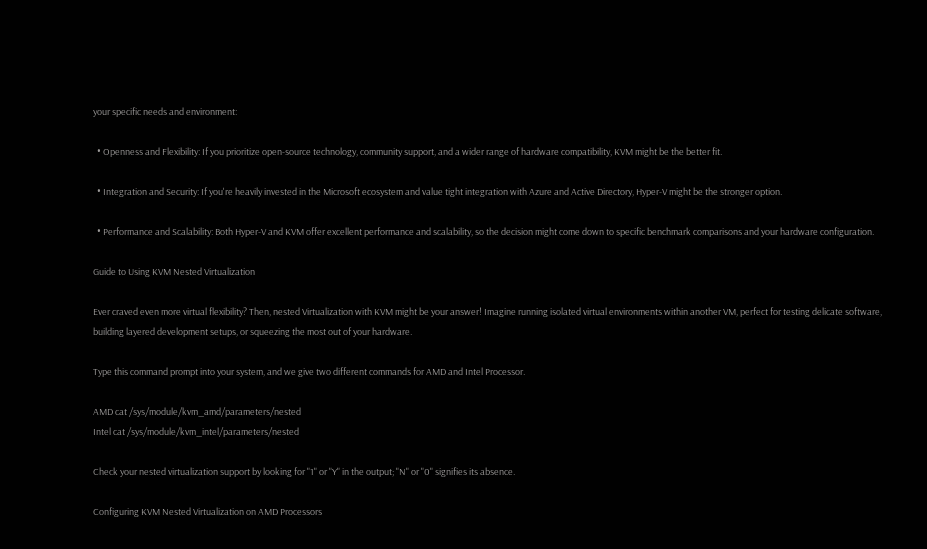your specific needs and environment:

  • Openness and Flexibility: If you prioritize open-source technology, community support, and a wider range of hardware compatibility, KVM might be the better fit.

  • Integration and Security: If you're heavily invested in the Microsoft ecosystem and value tight integration with Azure and Active Directory, Hyper-V might be the stronger option.

  • Performance and Scalability: Both Hyper-V and KVM offer excellent performance and scalability, so the decision might come down to specific benchmark comparisons and your hardware configuration.

Guide to Using KVM Nested Virtualization

Ever craved even more virtual flexibility? Then, nested Virtualization with KVM might be your answer! Imagine running isolated virtual environments within another VM, perfect for testing delicate software, building layered development setups, or squeezing the most out of your hardware.

Type this command prompt into your system, and we give two different commands for AMD and Intel Processor.

AMD cat /sys/module/kvm_amd/parameters/nested
Intel cat /sys/module/kvm_intel/parameters/nested

Check your nested virtualization support by looking for "1" or "Y" in the output; "N" or "0" signifies its absence.

Configuring KVM Nested Virtualization on AMD Processors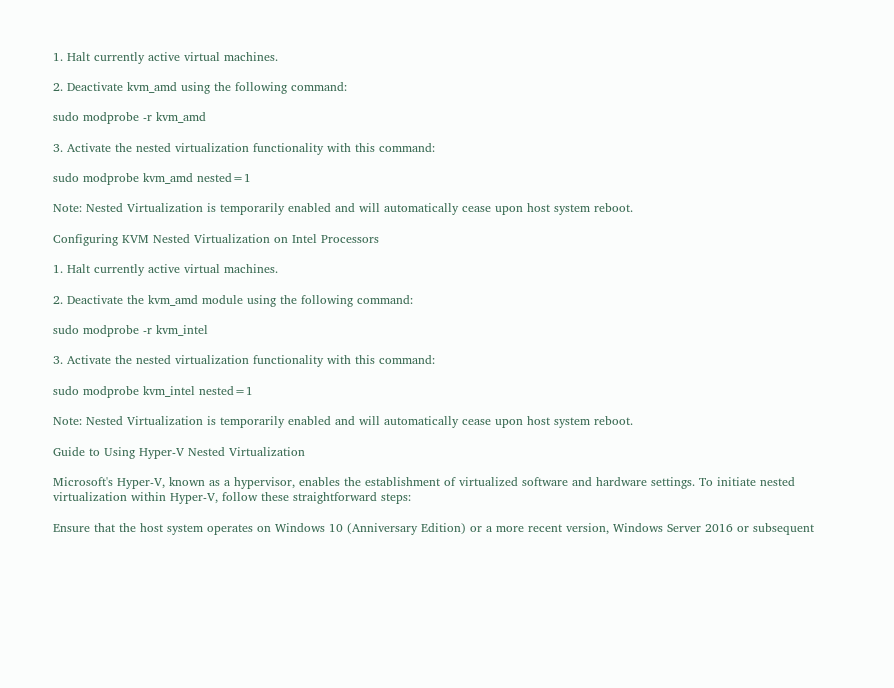1. Halt currently active virtual machines.

2. Deactivate kvm_amd using the following command:

sudo modprobe -r kvm_amd

3. Activate the nested virtualization functionality with this command:

sudo modprobe kvm_amd nested=1

Note: Nested Virtualization is temporarily enabled and will automatically cease upon host system reboot.

Configuring KVM Nested Virtualization on Intel Processors

1. Halt currently active virtual machines.

2. Deactivate the kvm_amd module using the following command:

sudo modprobe -r kvm_intel

3. Activate the nested virtualization functionality with this command:

sudo modprobe kvm_intel nested=1

Note: Nested Virtualization is temporarily enabled and will automatically cease upon host system reboot.

Guide to Using Hyper-V Nested Virtualization

Microsoft's Hyper-V, known as a hypervisor, enables the establishment of virtualized software and hardware settings. To initiate nested virtualization within Hyper-V, follow these straightforward steps:

Ensure that the host system operates on Windows 10 (Anniversary Edition) or a more recent version, Windows Server 2016 or subsequent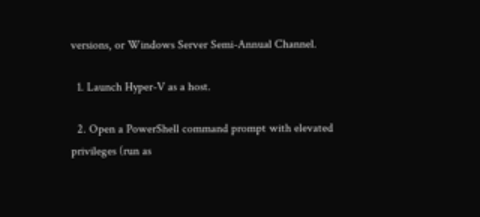versions, or Windows Server Semi-Annual Channel.

  1. Launch Hyper-V as a host.

  2. Open a PowerShell command prompt with elevated privileges (run as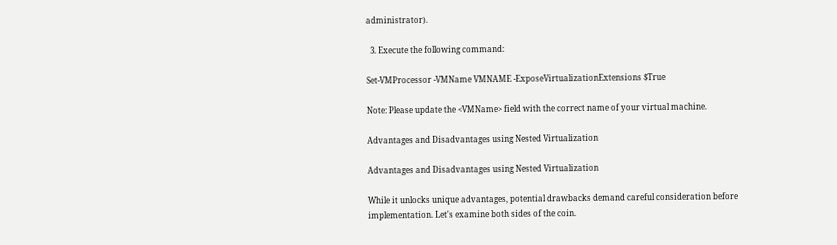administrator).

  3. Execute the following command:

Set-VMProcessor -VMName VMNAME -ExposeVirtualizationExtensions $True

Note: Please update the <VMName> field with the correct name of your virtual machine.

Advantages and Disadvantages using Nested Virtualization

Advantages and Disadvantages using Nested Virtualization

While it unlocks unique advantages, potential drawbacks demand careful consideration before implementation. Let's examine both sides of the coin.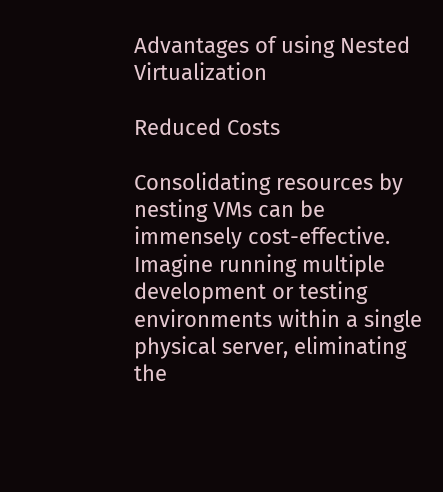Advantages of using Nested Virtualization

Reduced Costs

Consolidating resources by nesting VMs can be immensely cost-effective. Imagine running multiple development or testing environments within a single physical server, eliminating the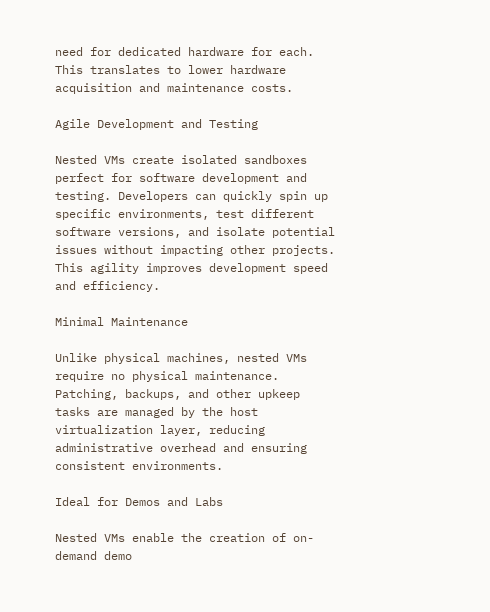need for dedicated hardware for each. This translates to lower hardware acquisition and maintenance costs.

Agile Development and Testing

Nested VMs create isolated sandboxes perfect for software development and testing. Developers can quickly spin up specific environments, test different software versions, and isolate potential issues without impacting other projects. This agility improves development speed and efficiency.

Minimal Maintenance

Unlike physical machines, nested VMs require no physical maintenance. Patching, backups, and other upkeep tasks are managed by the host virtualization layer, reducing administrative overhead and ensuring consistent environments.

Ideal for Demos and Labs

Nested VMs enable the creation of on-demand demo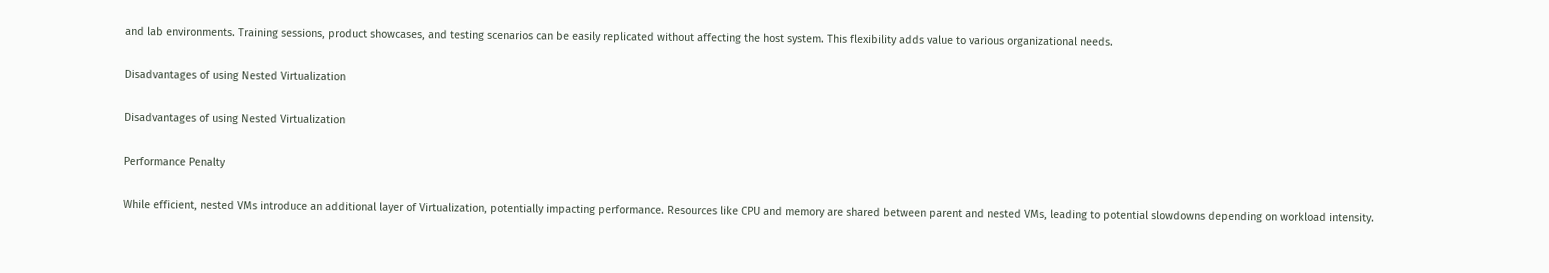and lab environments. Training sessions, product showcases, and testing scenarios can be easily replicated without affecting the host system. This flexibility adds value to various organizational needs.

Disadvantages of using Nested Virtualization

Disadvantages of using Nested Virtualization

Performance Penalty

While efficient, nested VMs introduce an additional layer of Virtualization, potentially impacting performance. Resources like CPU and memory are shared between parent and nested VMs, leading to potential slowdowns depending on workload intensity.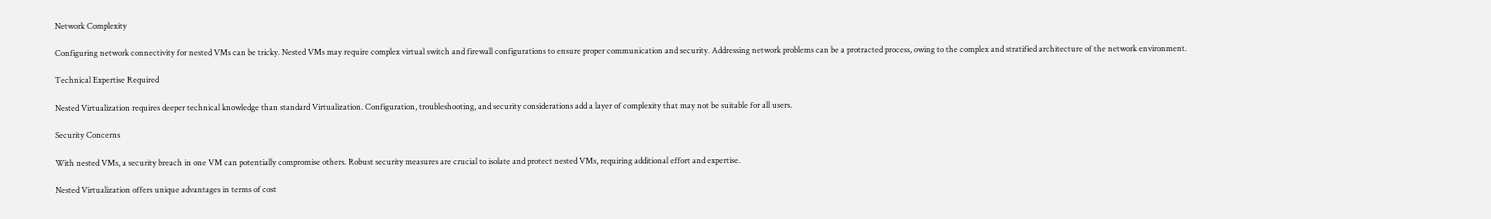Network Complexity

Configuring network connectivity for nested VMs can be tricky. Nested VMs may require complex virtual switch and firewall configurations to ensure proper communication and security. Addressing network problems can be a protracted process, owing to the complex and stratified architecture of the network environment.

Technical Expertise Required

Nested Virtualization requires deeper technical knowledge than standard Virtualization. Configuration, troubleshooting, and security considerations add a layer of complexity that may not be suitable for all users.

Security Concerns

With nested VMs, a security breach in one VM can potentially compromise others. Robust security measures are crucial to isolate and protect nested VMs, requiring additional effort and expertise.

Nested Virtualization offers unique advantages in terms of cost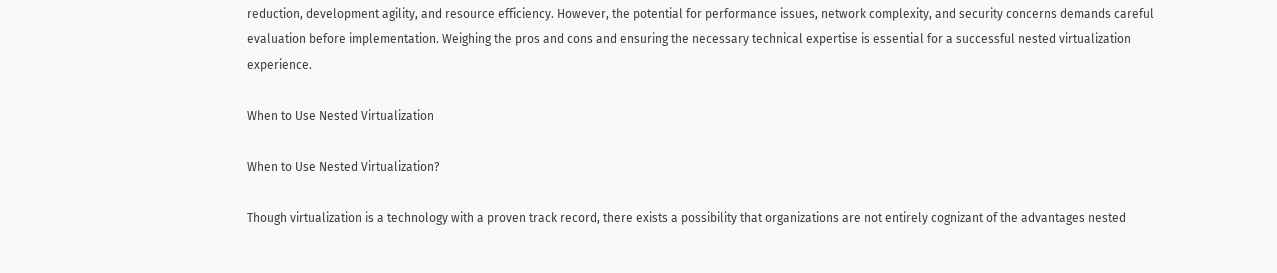reduction, development agility, and resource efficiency. However, the potential for performance issues, network complexity, and security concerns demands careful evaluation before implementation. Weighing the pros and cons and ensuring the necessary technical expertise is essential for a successful nested virtualization experience.

When to Use Nested Virtualization

When to Use Nested Virtualization?

Though virtualization is a technology with a proven track record, there exists a possibility that organizations are not entirely cognizant of the advantages nested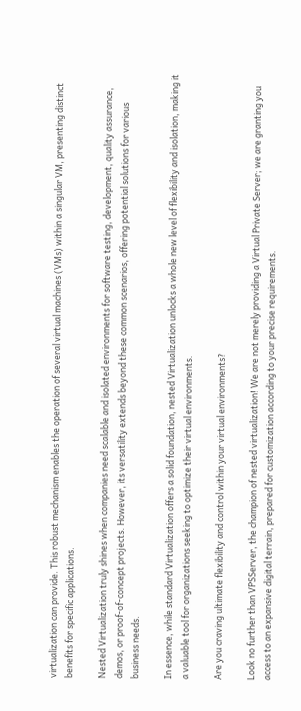virtualization can provide. This robust mechanism enables the operation of several virtual machines (VMs) within a singular VM, presenting distinct benefits for specific applications.

Nested Virtualization truly shines when companies need scalable and isolated environments for software testing, development, quality assurance, demos, or proof-of-concept projects. However, its versatility extends beyond these common scenarios, offering potential solutions for various business needs.

In essence, while standard Virtualization offers a solid foundation, nested Virtualization unlocks a whole new level of flexibility and isolation, making it a valuable tool for organizations seeking to optimize their virtual environments.

Are you craving ultimate flexibility and control within your virtual environments?

Look no further than VPSServer, the champion of nested virtualization! We are not merely providing a Virtual Private Server; we are granting you access to an expansive digital terrain, prepared for customization according to your precise requirements.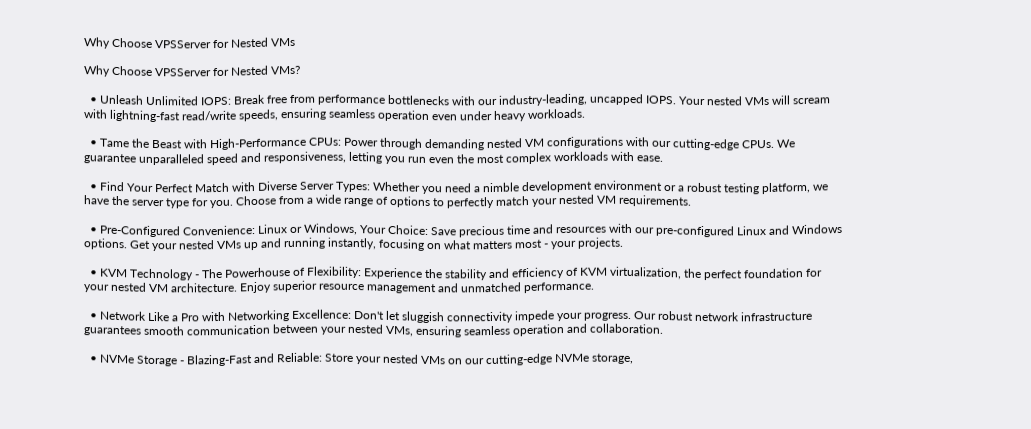Why Choose VPSServer for Nested VMs

Why Choose VPSServer for Nested VMs?

  • Unleash Unlimited IOPS: Break free from performance bottlenecks with our industry-leading, uncapped IOPS. Your nested VMs will scream with lightning-fast read/write speeds, ensuring seamless operation even under heavy workloads.

  • Tame the Beast with High-Performance CPUs: Power through demanding nested VM configurations with our cutting-edge CPUs. We guarantee unparalleled speed and responsiveness, letting you run even the most complex workloads with ease.

  • Find Your Perfect Match with Diverse Server Types: Whether you need a nimble development environment or a robust testing platform, we have the server type for you. Choose from a wide range of options to perfectly match your nested VM requirements.

  • Pre-Configured Convenience: Linux or Windows, Your Choice: Save precious time and resources with our pre-configured Linux and Windows options. Get your nested VMs up and running instantly, focusing on what matters most - your projects.

  • KVM Technology - The Powerhouse of Flexibility: Experience the stability and efficiency of KVM virtualization, the perfect foundation for your nested VM architecture. Enjoy superior resource management and unmatched performance.

  • Network Like a Pro with Networking Excellence: Don't let sluggish connectivity impede your progress. Our robust network infrastructure guarantees smooth communication between your nested VMs, ensuring seamless operation and collaboration.

  • NVMe Storage - Blazing-Fast and Reliable: Store your nested VMs on our cutting-edge NVMe storage,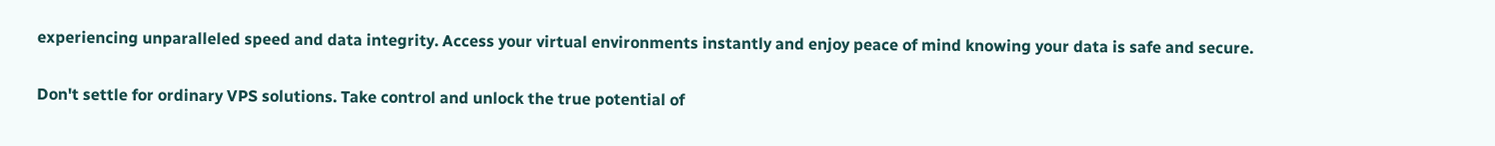experiencing unparalleled speed and data integrity. Access your virtual environments instantly and enjoy peace of mind knowing your data is safe and secure.

Don't settle for ordinary VPS solutions. Take control and unlock the true potential of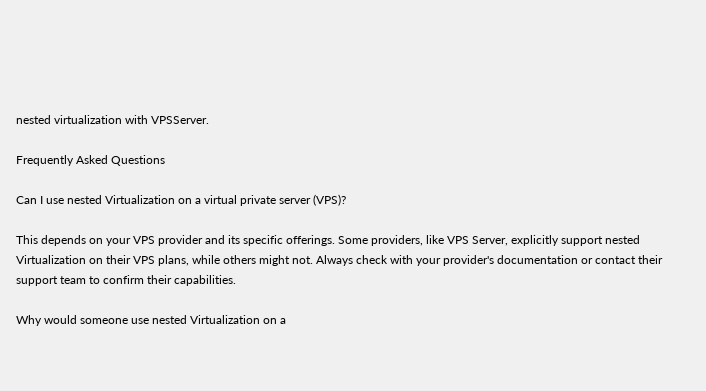nested virtualization with VPSServer.

Frequently Asked Questions

Can I use nested Virtualization on a virtual private server (VPS)?

This depends on your VPS provider and its specific offerings. Some providers, like VPS Server, explicitly support nested Virtualization on their VPS plans, while others might not. Always check with your provider's documentation or contact their support team to confirm their capabilities.

Why would someone use nested Virtualization on a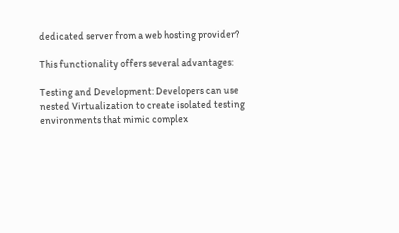dedicated server from a web hosting provider?

This functionality offers several advantages:

Testing and Development: Developers can use nested Virtualization to create isolated testing environments that mimic complex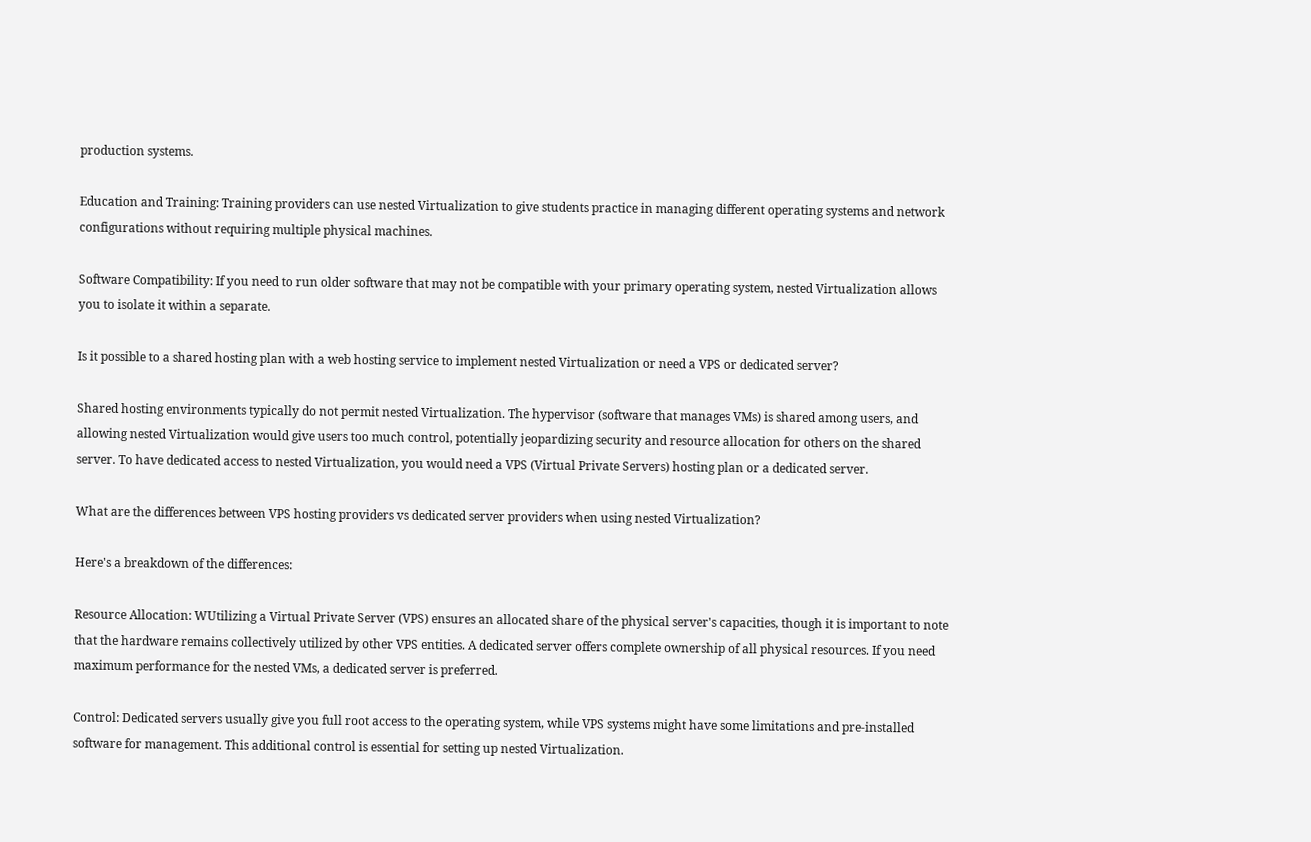production systems.

Education and Training: Training providers can use nested Virtualization to give students practice in managing different operating systems and network configurations without requiring multiple physical machines.

Software Compatibility: If you need to run older software that may not be compatible with your primary operating system, nested Virtualization allows you to isolate it within a separate.

Is it possible to a shared hosting plan with a web hosting service to implement nested Virtualization or need a VPS or dedicated server?

Shared hosting environments typically do not permit nested Virtualization. The hypervisor (software that manages VMs) is shared among users, and allowing nested Virtualization would give users too much control, potentially jeopardizing security and resource allocation for others on the shared server. To have dedicated access to nested Virtualization, you would need a VPS (Virtual Private Servers) hosting plan or a dedicated server.

What are the differences between VPS hosting providers vs dedicated server providers when using nested Virtualization?

Here's a breakdown of the differences:

Resource Allocation: WUtilizing a Virtual Private Server (VPS) ensures an allocated share of the physical server's capacities, though it is important to note that the hardware remains collectively utilized by other VPS entities. A dedicated server offers complete ownership of all physical resources. If you need maximum performance for the nested VMs, a dedicated server is preferred.

Control: Dedicated servers usually give you full root access to the operating system, while VPS systems might have some limitations and pre-installed software for management. This additional control is essential for setting up nested Virtualization.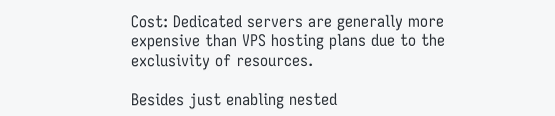Cost: Dedicated servers are generally more expensive than VPS hosting plans due to the exclusivity of resources.

Besides just enabling nested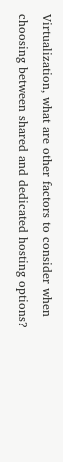Virtualization, what are other factors to consider when choosing between shared and dedicated hosting options?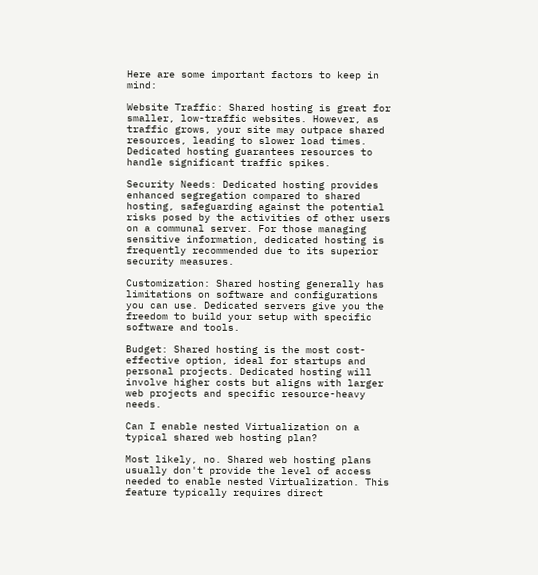Here are some important factors to keep in mind:

Website Traffic: Shared hosting is great for smaller, low-traffic websites. However, as traffic grows, your site may outpace shared resources, leading to slower load times. Dedicated hosting guarantees resources to handle significant traffic spikes.

Security Needs: Dedicated hosting provides enhanced segregation compared to shared hosting, safeguarding against the potential risks posed by the activities of other users on a communal server. For those managing sensitive information, dedicated hosting is frequently recommended due to its superior security measures.

Customization: Shared hosting generally has limitations on software and configurations you can use. Dedicated servers give you the freedom to build your setup with specific software and tools.

Budget: Shared hosting is the most cost-effective option, ideal for startups and personal projects. Dedicated hosting will involve higher costs but aligns with larger web projects and specific resource-heavy needs.

Can I enable nested Virtualization on a typical shared web hosting plan?

Most likely, no. Shared web hosting plans usually don't provide the level of access needed to enable nested Virtualization. This feature typically requires direct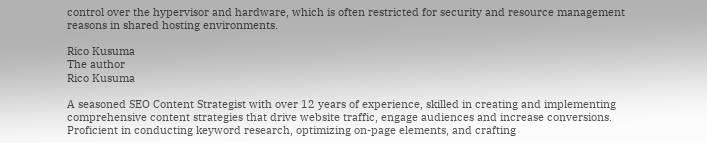control over the hypervisor and hardware, which is often restricted for security and resource management reasons in shared hosting environments.

Rico Kusuma
The author
Rico Kusuma

A seasoned SEO Content Strategist with over 12 years of experience, skilled in creating and implementing comprehensive content strategies that drive website traffic, engage audiences and increase conversions. Proficient in conducting keyword research, optimizing on-page elements, and crafting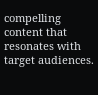compelling content that resonates with target audiences.